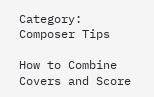Category: Composer Tips

How to Combine Covers and Score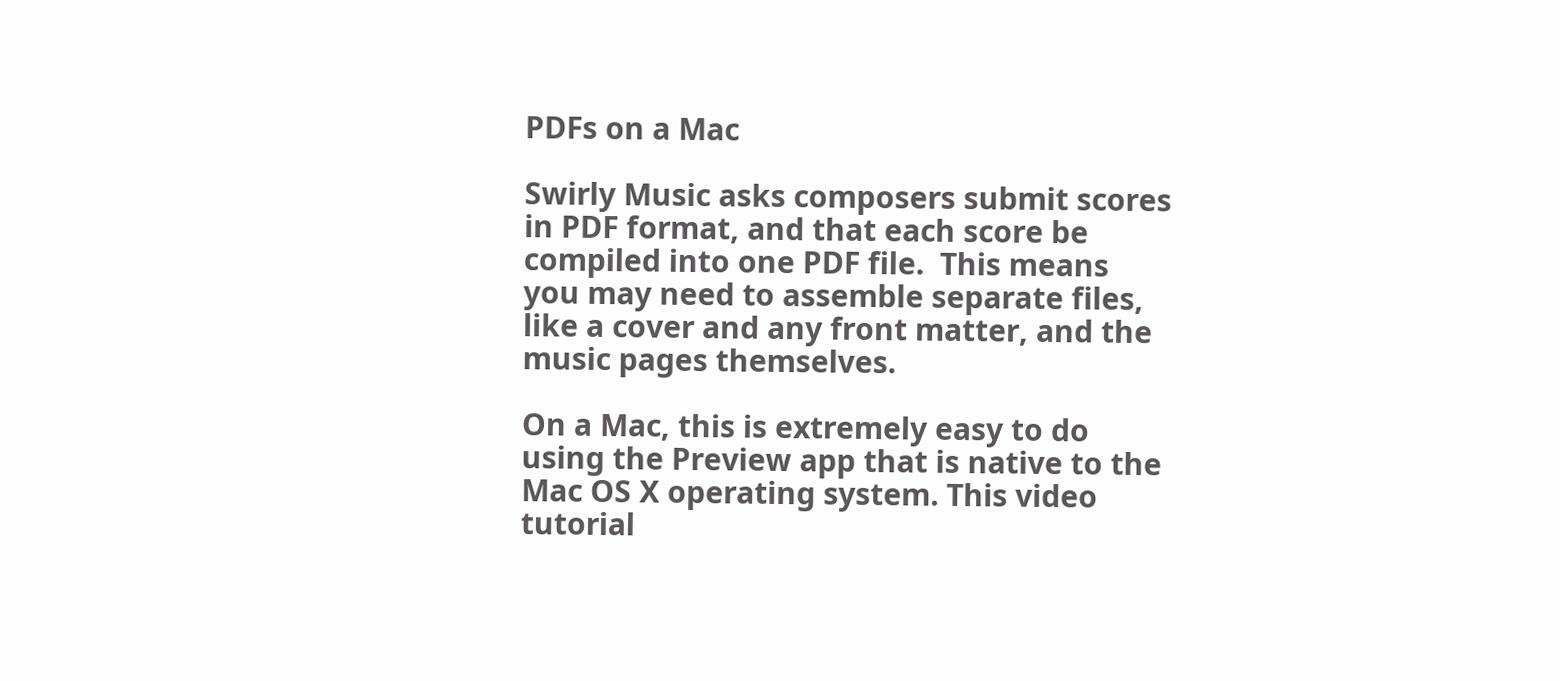PDFs on a Mac

Swirly Music asks composers submit scores in PDF format, and that each score be compiled into one PDF file.  This means you may need to assemble separate files, like a cover and any front matter, and the music pages themselves.

On a Mac, this is extremely easy to do using the Preview app that is native to the Mac OS X operating system. This video tutorial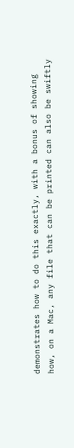demonstrates how to do this exactly, with a bonus of showing how, on a Mac, any file that can be printed can also be swiftly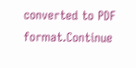converted to PDF format.Continue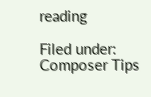reading

Filed under: Composer Tips